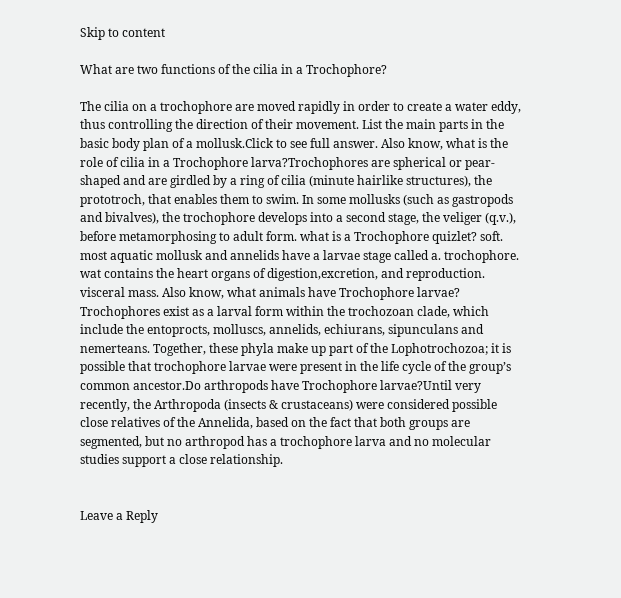Skip to content

What are two functions of the cilia in a Trochophore?

The cilia on a trochophore are moved rapidly in order to create a water eddy, thus controlling the direction of their movement. List the main parts in the basic body plan of a mollusk.Click to see full answer. Also know, what is the role of cilia in a Trochophore larva?Trochophores are spherical or pear-shaped and are girdled by a ring of cilia (minute hairlike structures), the prototroch, that enables them to swim. In some mollusks (such as gastropods and bivalves), the trochophore develops into a second stage, the veliger (q.v.), before metamorphosing to adult form. what is a Trochophore quizlet? soft. most aquatic mollusk and annelids have a larvae stage called a. trochophore. wat contains the heart organs of digestion,excretion, and reproduction. visceral mass. Also know, what animals have Trochophore larvae? Trochophores exist as a larval form within the trochozoan clade, which include the entoprocts, molluscs, annelids, echiurans, sipunculans and nemerteans. Together, these phyla make up part of the Lophotrochozoa; it is possible that trochophore larvae were present in the life cycle of the group’s common ancestor.Do arthropods have Trochophore larvae?Until very recently, the Arthropoda (insects & crustaceans) were considered possible close relatives of the Annelida, based on the fact that both groups are segmented, but no arthropod has a trochophore larva and no molecular studies support a close relationship.


Leave a Reply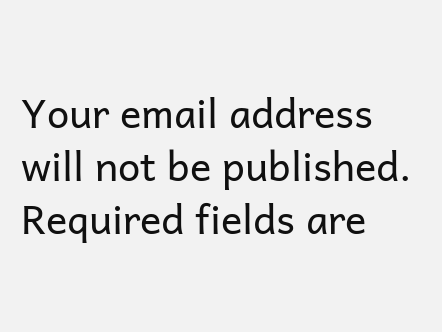Your email address will not be published. Required fields are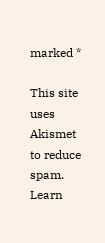marked *

This site uses Akismet to reduce spam. Learn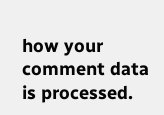how your comment data is processed.